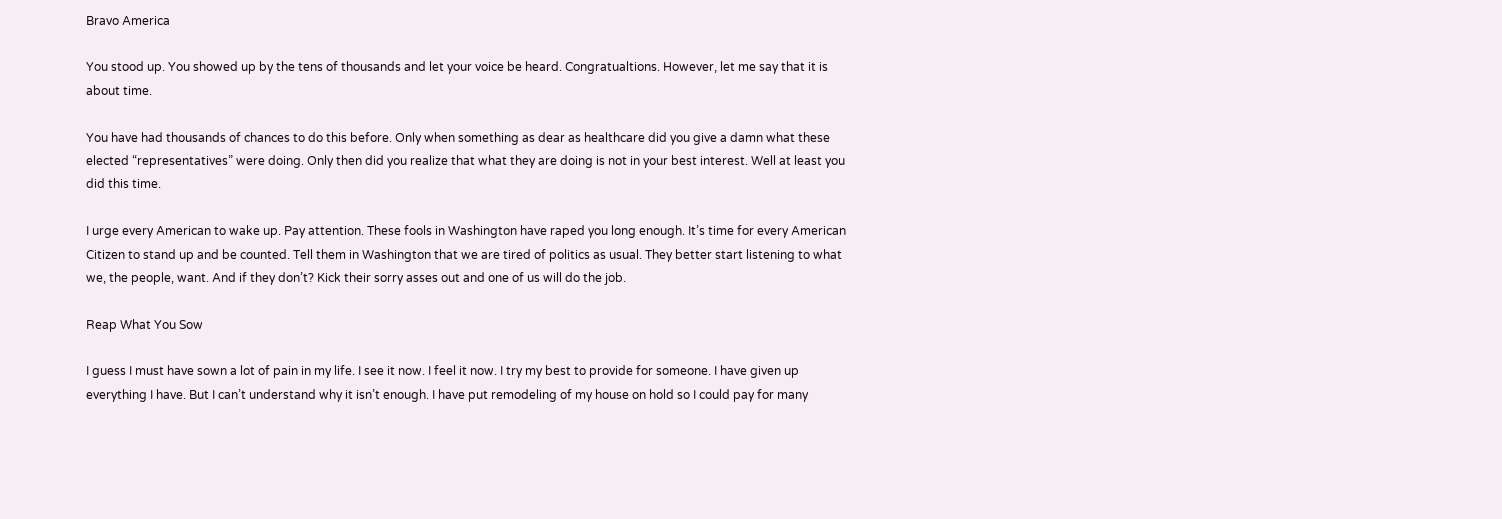Bravo America

You stood up. You showed up by the tens of thousands and let your voice be heard. Congratualtions. However, let me say that it is about time.

You have had thousands of chances to do this before. Only when something as dear as healthcare did you give a damn what these elected “representatives” were doing. Only then did you realize that what they are doing is not in your best interest. Well at least you did this time.

I urge every American to wake up. Pay attention. These fools in Washington have raped you long enough. It’s time for every American Citizen to stand up and be counted. Tell them in Washington that we are tired of politics as usual. They better start listening to what we, the people, want. And if they don’t? Kick their sorry asses out and one of us will do the job.

Reap What You Sow

I guess I must have sown a lot of pain in my life. I see it now. I feel it now. I try my best to provide for someone. I have given up everything I have. But I can’t understand why it isn’t enough. I have put remodeling of my house on hold so I could pay for many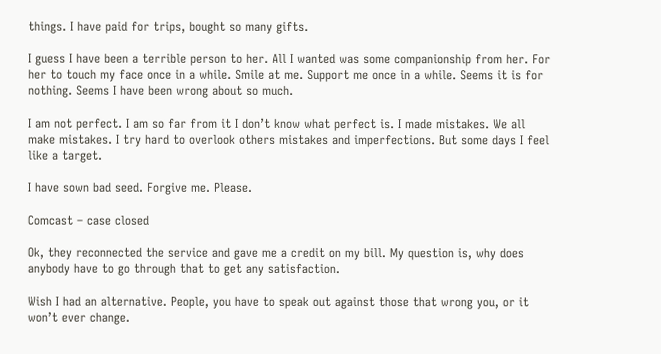things. I have paid for trips, bought so many gifts.

I guess I have been a terrible person to her. All I wanted was some companionship from her. For her to touch my face once in a while. Smile at me. Support me once in a while. Seems it is for nothing. Seems I have been wrong about so much.

I am not perfect. I am so far from it I don’t know what perfect is. I made mistakes. We all make mistakes. I try hard to overlook others mistakes and imperfections. But some days I feel like a target.

I have sown bad seed. Forgive me. Please.

Comcast – case closed

Ok, they reconnected the service and gave me a credit on my bill. My question is, why does anybody have to go through that to get any satisfaction.

Wish I had an alternative. People, you have to speak out against those that wrong you, or it won’t ever change.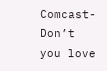Comcast-Don’t you love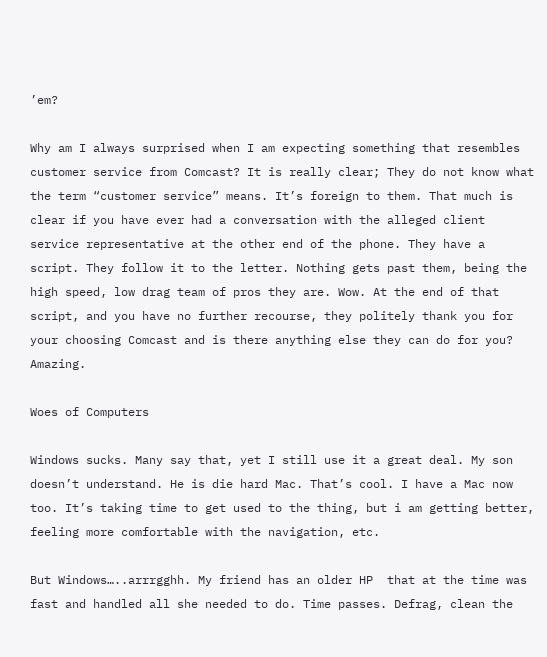’em?

Why am I always surprised when I am expecting something that resembles customer service from Comcast? It is really clear; They do not know what the term “customer service” means. It’s foreign to them. That much is clear if you have ever had a conversation with the alleged client service representative at the other end of the phone. They have a script. They follow it to the letter. Nothing gets past them, being the high speed, low drag team of pros they are. Wow. At the end of that script, and you have no further recourse, they politely thank you for your choosing Comcast and is there anything else they can do for you? Amazing.

Woes of Computers

Windows sucks. Many say that, yet I still use it a great deal. My son doesn’t understand. He is die hard Mac. That’s cool. I have a Mac now too. It’s taking time to get used to the thing, but i am getting better, feeling more comfortable with the navigation, etc.

But Windows…..arrrgghh. My friend has an older HP  that at the time was fast and handled all she needed to do. Time passes. Defrag, clean the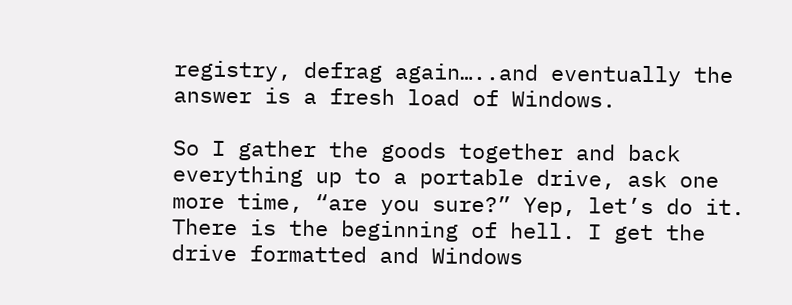registry, defrag again…..and eventually the answer is a fresh load of Windows.

So I gather the goods together and back everything up to a portable drive, ask one more time, “are you sure?” Yep, let’s do it. There is the beginning of hell. I get the drive formatted and Windows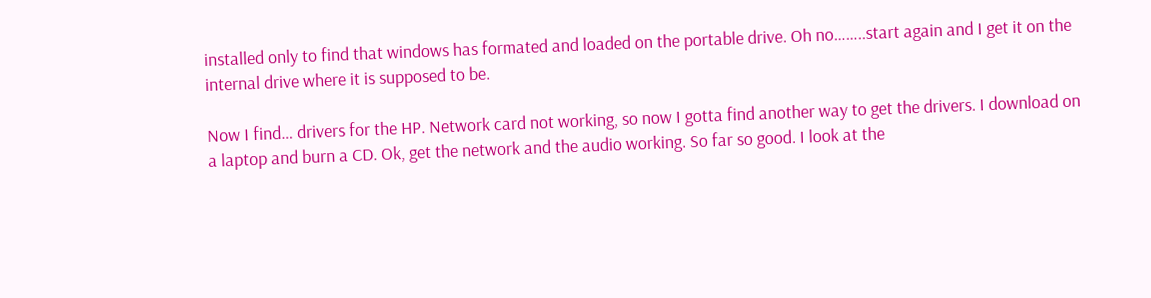installed only to find that windows has formated and loaded on the portable drive. Oh no……..start again and I get it on the internal drive where it is supposed to be.

Now I find… drivers for the HP. Network card not working, so now I gotta find another way to get the drivers. I download on a laptop and burn a CD. Ok, get the network and the audio working. So far so good. I look at the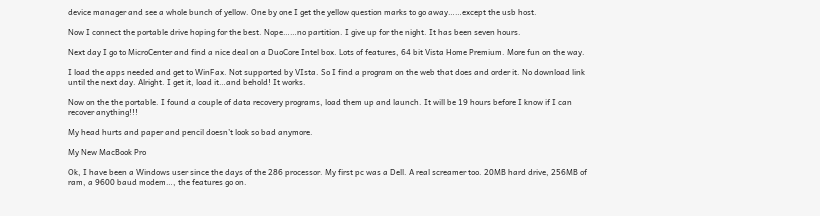device manager and see a whole bunch of yellow. One by one I get the yellow question marks to go away……except the usb host.

Now I connect the portable drive hoping for the best. Nope……no partition. I give up for the night. It has been seven hours.

Next day I go to MicroCenter and find a nice deal on a DuoCore Intel box. Lots of features, 64 bit Vista Home Premium. More fun on the way.

I load the apps needed and get to WinFax. Not supported by VIsta. So I find a program on the web that does and order it. No download link until the next day. Alright. I get it, load it…and behold! It works.

Now on the the portable. I found a couple of data recovery programs, load them up and launch. It will be 19 hours before I know if I can recover anything!!!

My head hurts and paper and pencil doesn’t look so bad anymore.

My New MacBook Pro

Ok, I have been a Windows user since the days of the 286 processor. My first pc was a Dell. A real screamer too. 20MB hard drive, 256MB of ram, a 9600 baud modem…, the features go on.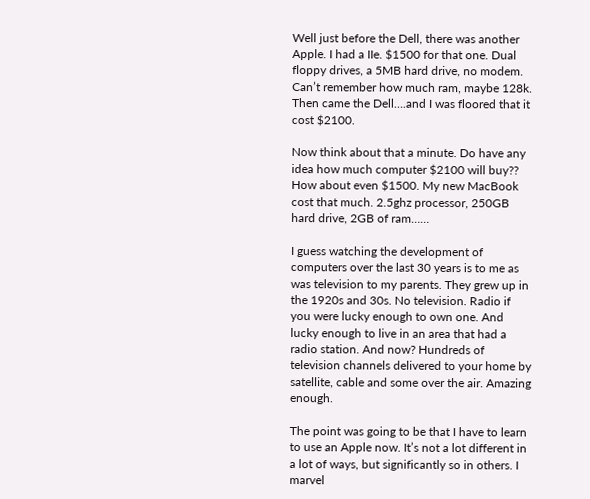Well just before the Dell, there was another Apple. I had a IIe. $1500 for that one. Dual floppy drives, a 5MB hard drive, no modem. Can’t remember how much ram, maybe 128k. Then came the Dell….and I was floored that it cost $2100.

Now think about that a minute. Do have any idea how much computer $2100 will buy?? How about even $1500. My new MacBook cost that much. 2.5ghz processor, 250GB hard drive, 2GB of ram……

I guess watching the development of computers over the last 30 years is to me as was television to my parents. They grew up in the 1920s and 30s. No television. Radio if you were lucky enough to own one. And lucky enough to live in an area that had a radio station. And now? Hundreds of television channels delivered to your home by satellite, cable and some over the air. Amazing enough.

The point was going to be that I have to learn to use an Apple now. It’s not a lot different in a lot of ways, but significantly so in others. I marvel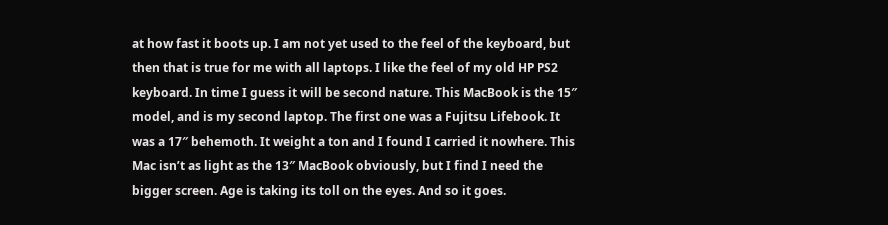at how fast it boots up. I am not yet used to the feel of the keyboard, but then that is true for me with all laptops. I like the feel of my old HP PS2 keyboard. In time I guess it will be second nature. This MacBook is the 15″ model, and is my second laptop. The first one was a Fujitsu Lifebook. It was a 17″ behemoth. It weight a ton and I found I carried it nowhere. This Mac isn’t as light as the 13″ MacBook obviously, but I find I need the bigger screen. Age is taking its toll on the eyes. And so it goes.